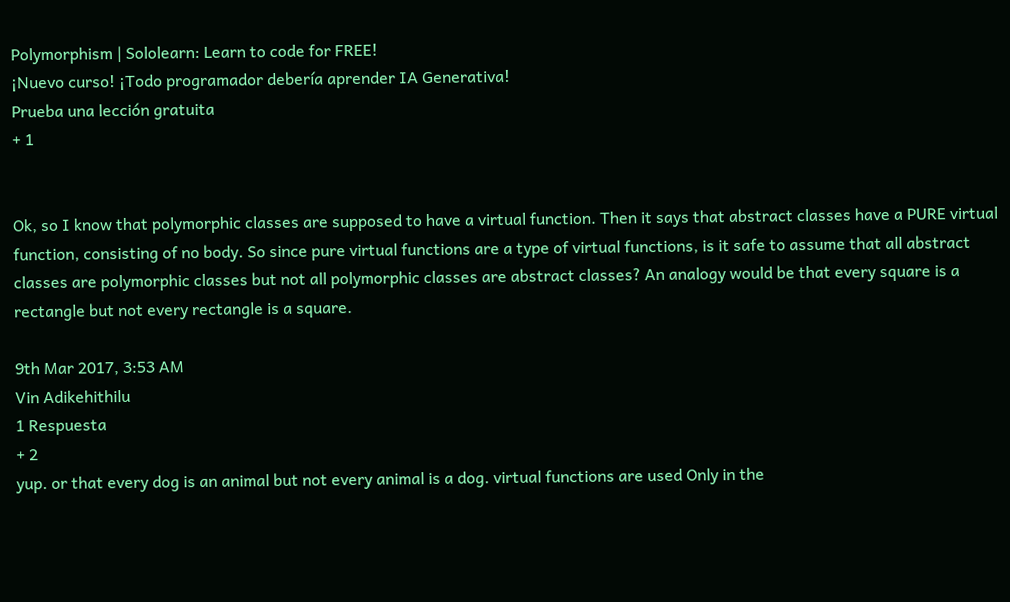Polymorphism | Sololearn: Learn to code for FREE!
¡Nuevo curso! ¡Todo programador debería aprender IA Generativa!
Prueba una lección gratuita
+ 1


Ok, so I know that polymorphic classes are supposed to have a virtual function. Then it says that abstract classes have a PURE virtual function, consisting of no body. So since pure virtual functions are a type of virtual functions, is it safe to assume that all abstract classes are polymorphic classes but not all polymorphic classes are abstract classes? An analogy would be that every square is a rectangle but not every rectangle is a square.

9th Mar 2017, 3:53 AM
Vin Adikehithilu
1 Respuesta
+ 2
yup. or that every dog is an animal but not every animal is a dog. virtual functions are used Only in the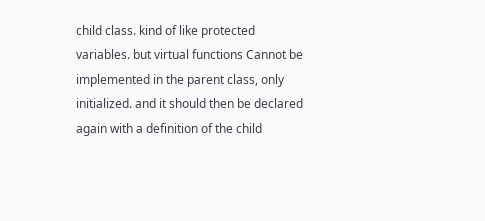child class. kind of like protected variables. but virtual functions Cannot be implemented in the parent class, only initialized. and it should then be declared again with a definition of the child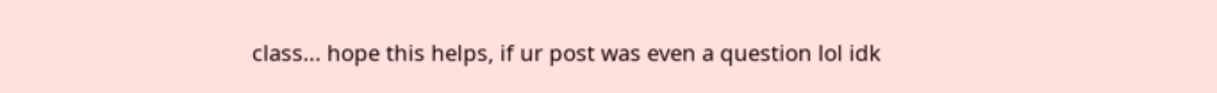class... hope this helps, if ur post was even a question lol idk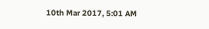10th Mar 2017, 5:01 AM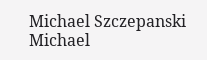Michael Szczepanski
Michael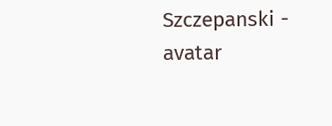Szczepanski - avatar